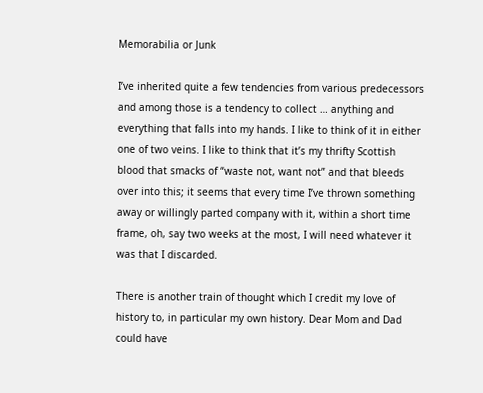Memorabilia or Junk

I’ve inherited quite a few tendencies from various predecessors and among those is a tendency to collect … anything and everything that falls into my hands. I like to think of it in either one of two veins. I like to think that it’s my thrifty Scottish blood that smacks of “waste not, want not” and that bleeds over into this; it seems that every time I’ve thrown something away or willingly parted company with it, within a short time frame, oh, say two weeks at the most, I will need whatever it was that I discarded.

There is another train of thought which I credit my love of history to, in particular my own history. Dear Mom and Dad could have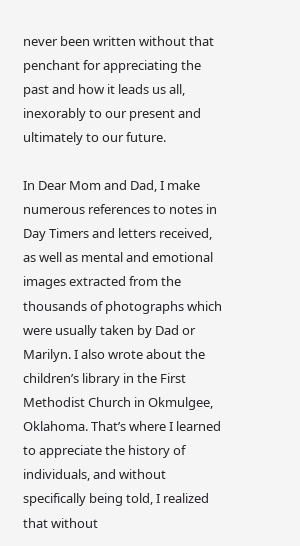never been written without that penchant for appreciating the past and how it leads us all, inexorably to our present and ultimately to our future.

In Dear Mom and Dad, I make numerous references to notes in Day Timers and letters received, as well as mental and emotional images extracted from the thousands of photographs which were usually taken by Dad or Marilyn. I also wrote about the children’s library in the First Methodist Church in Okmulgee, Oklahoma. That’s where I learned to appreciate the history of individuals, and without specifically being told, I realized that without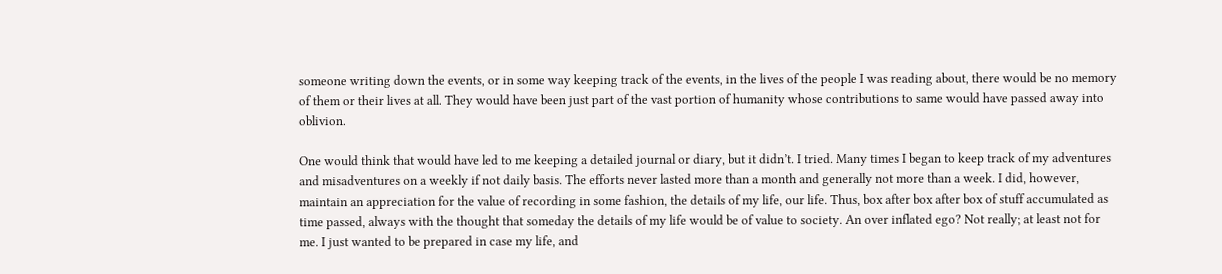someone writing down the events, or in some way keeping track of the events, in the lives of the people I was reading about, there would be no memory of them or their lives at all. They would have been just part of the vast portion of humanity whose contributions to same would have passed away into oblivion.

One would think that would have led to me keeping a detailed journal or diary, but it didn’t. I tried. Many times I began to keep track of my adventures and misadventures on a weekly if not daily basis. The efforts never lasted more than a month and generally not more than a week. I did, however, maintain an appreciation for the value of recording in some fashion, the details of my life, our life. Thus, box after box after box of stuff accumulated as time passed, always with the thought that someday the details of my life would be of value to society. An over inflated ego? Not really; at least not for me. I just wanted to be prepared in case my life, and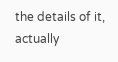the details of it, actually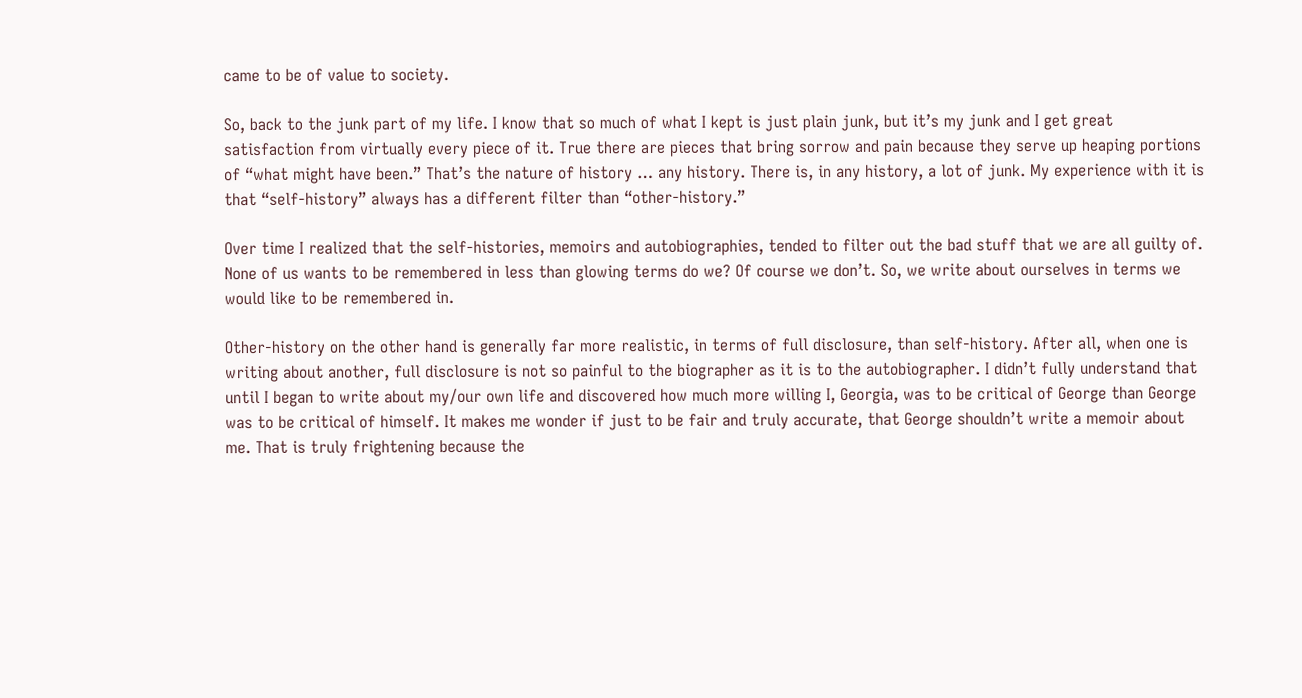came to be of value to society.

So, back to the junk part of my life. I know that so much of what I kept is just plain junk, but it’s my junk and I get great satisfaction from virtually every piece of it. True there are pieces that bring sorrow and pain because they serve up heaping portions of “what might have been.” That’s the nature of history … any history. There is, in any history, a lot of junk. My experience with it is that “self-history” always has a different filter than “other-history.”

Over time I realized that the self-histories, memoirs and autobiographies, tended to filter out the bad stuff that we are all guilty of. None of us wants to be remembered in less than glowing terms do we? Of course we don’t. So, we write about ourselves in terms we would like to be remembered in.

Other-history on the other hand is generally far more realistic, in terms of full disclosure, than self-history. After all, when one is writing about another, full disclosure is not so painful to the biographer as it is to the autobiographer. I didn’t fully understand that until I began to write about my/our own life and discovered how much more willing I, Georgia, was to be critical of George than George was to be critical of himself. It makes me wonder if just to be fair and truly accurate, that George shouldn’t write a memoir about me. That is truly frightening because the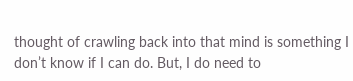thought of crawling back into that mind is something I don’t know if I can do. But, I do need to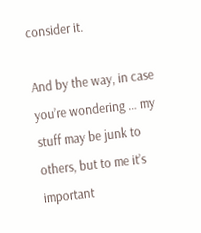consider it.

And by the way, in case you’re wondering … my stuff may be junk to others, but to me it’s important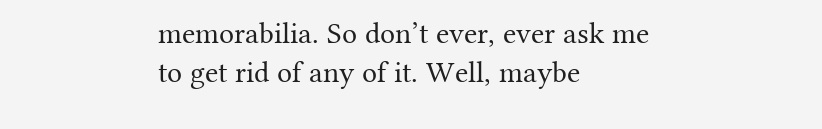memorabilia. So don’t ever, ever ask me to get rid of any of it. Well, maybe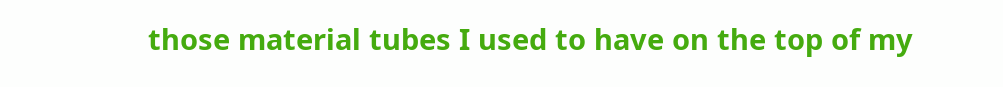those material tubes I used to have on the top of my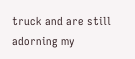truck and are still adorning my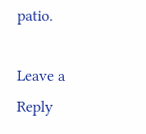patio.

Leave a Reply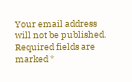Your email address will not be published. Required fields are marked *